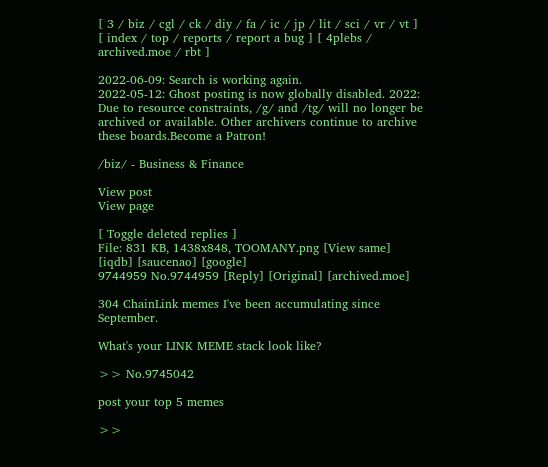[ 3 / biz / cgl / ck / diy / fa / ic / jp / lit / sci / vr / vt ] [ index / top / reports / report a bug ] [ 4plebs / archived.moe / rbt ]

2022-06-09: Search is working again.
2022-05-12: Ghost posting is now globally disabled. 2022: Due to resource constraints, /g/ and /tg/ will no longer be archived or available. Other archivers continue to archive these boards.Become a Patron!

/biz/ - Business & Finance

View post
View page

[ Toggle deleted replies ]
File: 831 KB, 1438x848, TOOMANY.png [View same] [iqdb] [saucenao] [google]
9744959 No.9744959 [Reply] [Original] [archived.moe]

304 ChainLink memes I've been accumulating since September.

What's your LINK MEME stack look like?

>> No.9745042

post your top 5 memes

>>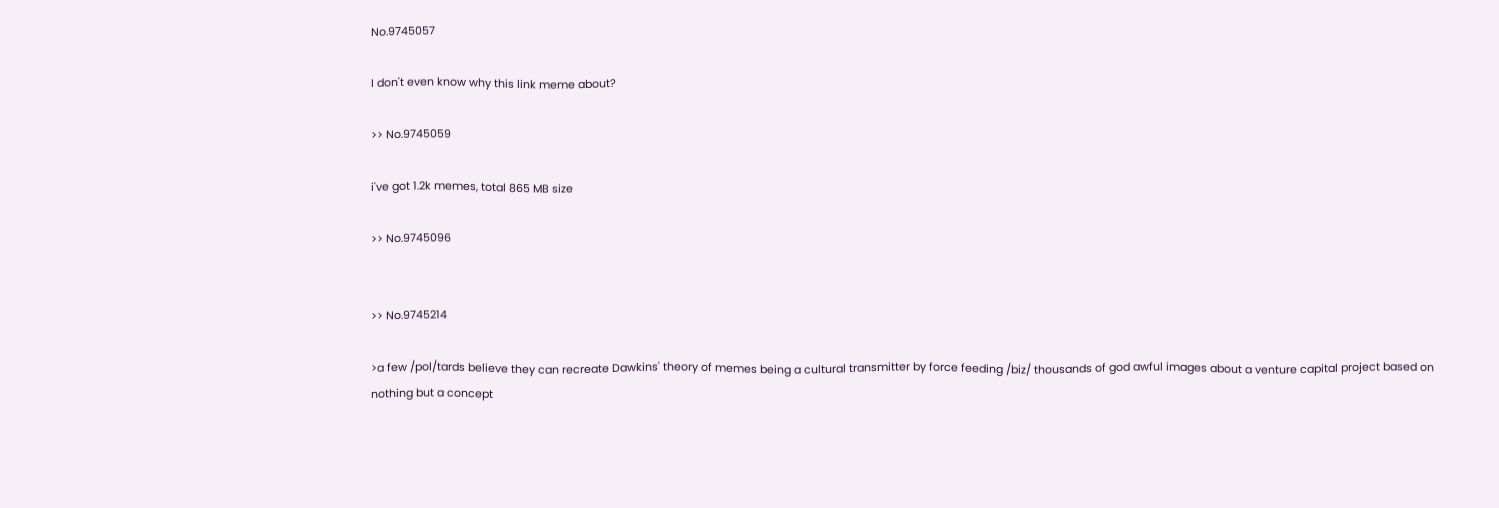No.9745057

I don't even know why this link meme about?

>> No.9745059

i've got 1.2k memes, total 865 MB size

>> No.9745096


>> No.9745214

>a few /pol/tards believe they can recreate Dawkins' theory of memes being a cultural transmitter by force feeding /biz/ thousands of god awful images about a venture capital project based on nothing but a concept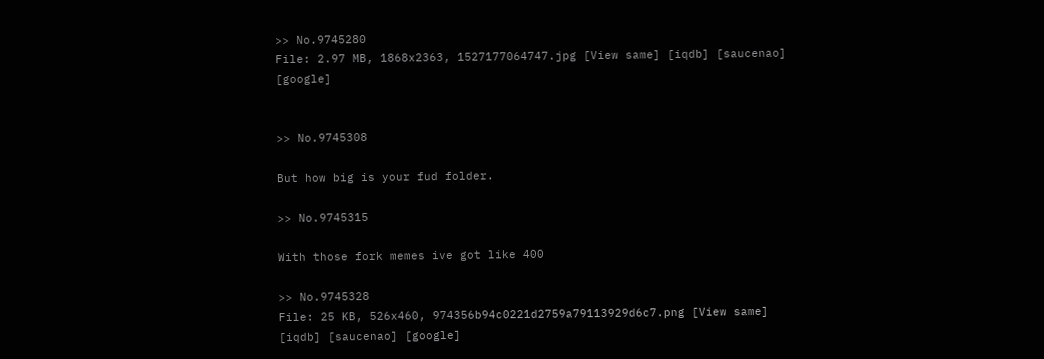>> No.9745280
File: 2.97 MB, 1868x2363, 1527177064747.jpg [View same] [iqdb] [saucenao] [google]


>> No.9745308

But how big is your fud folder.

>> No.9745315

With those fork memes ive got like 400

>> No.9745328
File: 25 KB, 526x460, 974356b94c0221d2759a79113929d6c7.png [View same] [iqdb] [saucenao] [google]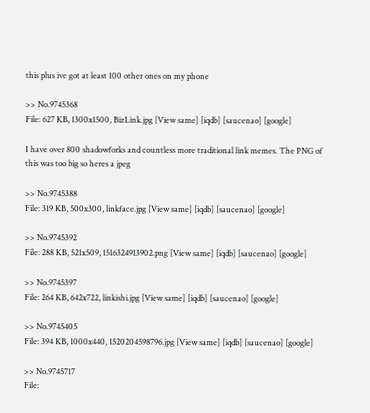this plus ive got at least 100 other ones on my phone

>> No.9745368
File: 627 KB, 1300x1500, BizLink.jpg [View same] [iqdb] [saucenao] [google]

I have over 800 shadowforks and countless more traditional link memes. The PNG of this was too big so heres a jpeg

>> No.9745388
File: 319 KB, 500x300, linkface.jpg [View same] [iqdb] [saucenao] [google]

>> No.9745392
File: 288 KB, 521x509, 1516324913902.png [View same] [iqdb] [saucenao] [google]

>> No.9745397
File: 264 KB, 642x722, linkishi.jpg [View same] [iqdb] [saucenao] [google]

>> No.9745405
File: 394 KB, 1000x440, 1520204598796.jpg [View same] [iqdb] [saucenao] [google]

>> No.9745717
File: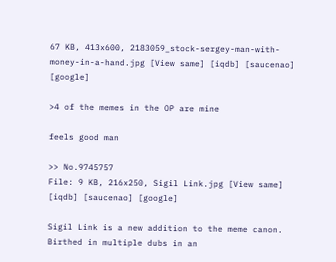67 KB, 413x600, 2183059_stock-sergey-man-with-money-in-a-hand.jpg [View same] [iqdb] [saucenao] [google]

>4 of the memes in the OP are mine

feels good man

>> No.9745757
File: 9 KB, 216x250, Sigil Link.jpg [View same] [iqdb] [saucenao] [google]

Sigil Link is a new addition to the meme canon. Birthed in multiple dubs in an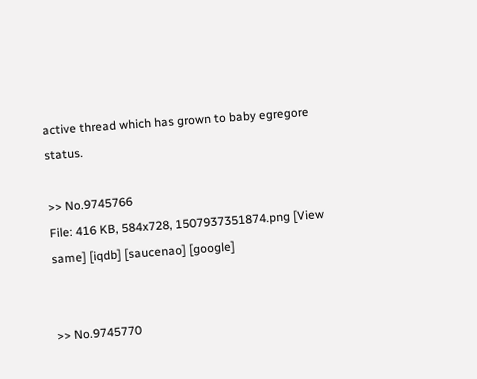active thread which has grown to baby egregore status.

>> No.9745766
File: 416 KB, 584x728, 1507937351874.png [View same] [iqdb] [saucenao] [google]


>> No.9745770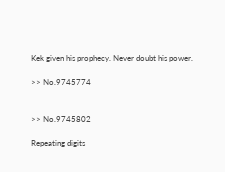Kek given his prophecy. Never doubt his power.

>> No.9745774


>> No.9745802

Repeating digits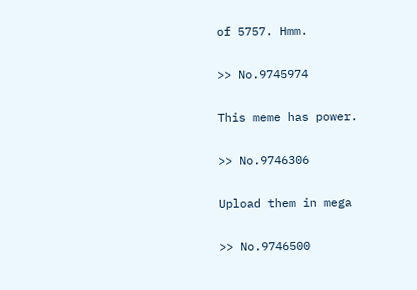of 5757. Hmm.

>> No.9745974

This meme has power.

>> No.9746306

Upload them in mega

>> No.9746500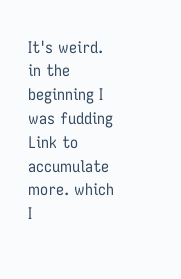It's weird. in the beginning I was fudding Link to accumulate more. which I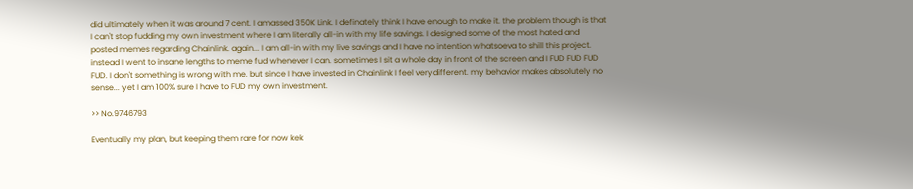did ultimately when it was around 7 cent. I amassed 350K Link. I definately think I have enough to make it. the problem though is that I can't stop fudding my own investment where I am literally all-in with my life savings. I designed some of the most hated and posted memes regarding Chainlink. again... I am all-in with my live savings and I have no intention whatsoeva to shill this project. instead I went to insane lengths to meme fud whenever I can. sometimes I sit a whole day in front of the screen and I FUD FUD FUD FUD. I don't something is wrong with me. but since I have invested in Chainlink I feel verydifferent. my behavior makes absolutely no sense... yet I am 100% sure I have to FUD my own investment.

>> No.9746793

Eventually my plan, but keeping them rare for now kek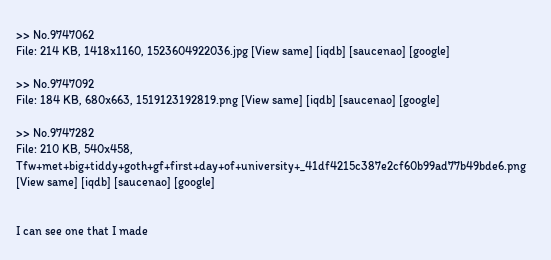>> No.9747062
File: 214 KB, 1418x1160, 1523604922036.jpg [View same] [iqdb] [saucenao] [google]

>> No.9747092
File: 184 KB, 680x663, 1519123192819.png [View same] [iqdb] [saucenao] [google]

>> No.9747282
File: 210 KB, 540x458, Tfw+met+big+tiddy+goth+gf+first+day+of+university+_41df4215c387e2cf60b99ad77b49bde6.png [View same] [iqdb] [saucenao] [google]


I can see one that I made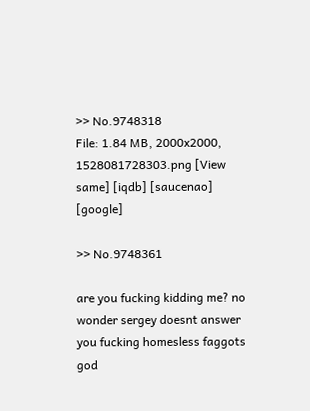>> No.9748318
File: 1.84 MB, 2000x2000, 1528081728303.png [View same] [iqdb] [saucenao] [google]

>> No.9748361

are you fucking kidding me? no wonder sergey doesnt answer you fucking homesless faggots god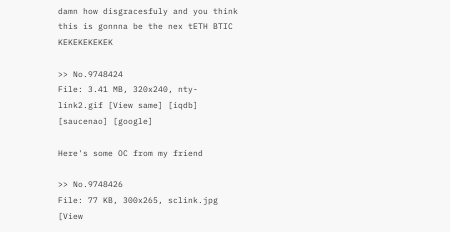damn how disgracesfuly and you think this is gonnna be the nex tETH BTIC KEKEKEKEKEK

>> No.9748424
File: 3.41 MB, 320x240, nty-link2.gif [View same] [iqdb] [saucenao] [google]

Here's some OC from my friend

>> No.9748426
File: 77 KB, 300x265, sclink.jpg [View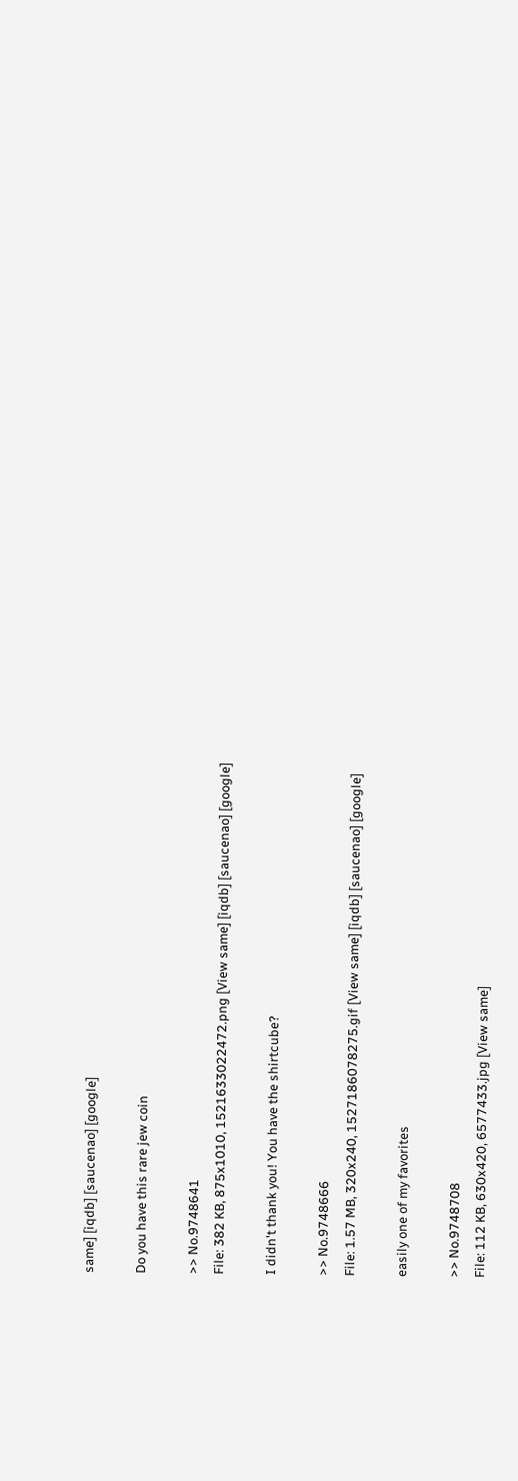same] [iqdb] [saucenao] [google]

Do you have this rare jew coin

>> No.9748641
File: 382 KB, 875x1010, 1521633022472.png [View same] [iqdb] [saucenao] [google]

I didn't thank you! You have the shirtcube?

>> No.9748666
File: 1.57 MB, 320x240, 1527186078275.gif [View same] [iqdb] [saucenao] [google]

easily one of my favorites

>> No.9748708
File: 112 KB, 630x420, 6577433.jpg [View same]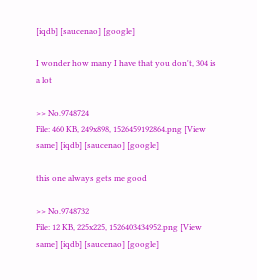[iqdb] [saucenao] [google]

I wonder how many I have that you don't, 304 is a lot

>> No.9748724
File: 460 KB, 249x898, 1526459192864.png [View same] [iqdb] [saucenao] [google]

this one always gets me good

>> No.9748732
File: 12 KB, 225x225, 1526403434952.png [View same] [iqdb] [saucenao] [google]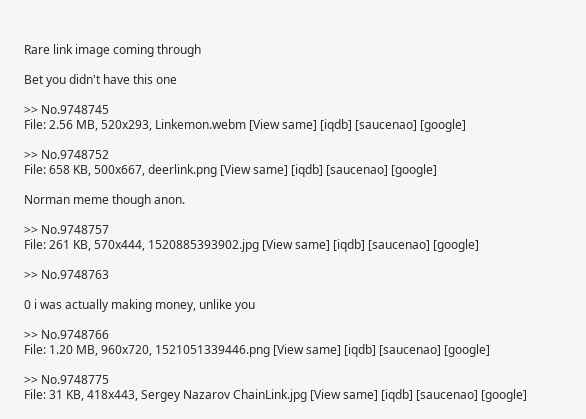Rare link image coming through

Bet you didn't have this one

>> No.9748745
File: 2.56 MB, 520x293, Linkemon.webm [View same] [iqdb] [saucenao] [google]

>> No.9748752
File: 658 KB, 500x667, deerlink.png [View same] [iqdb] [saucenao] [google]

Norman meme though anon.

>> No.9748757
File: 261 KB, 570x444, 1520885393902.jpg [View same] [iqdb] [saucenao] [google]

>> No.9748763

0 i was actually making money, unlike you

>> No.9748766
File: 1.20 MB, 960x720, 1521051339446.png [View same] [iqdb] [saucenao] [google]

>> No.9748775
File: 31 KB, 418x443, Sergey Nazarov ChainLink.jpg [View same] [iqdb] [saucenao] [google]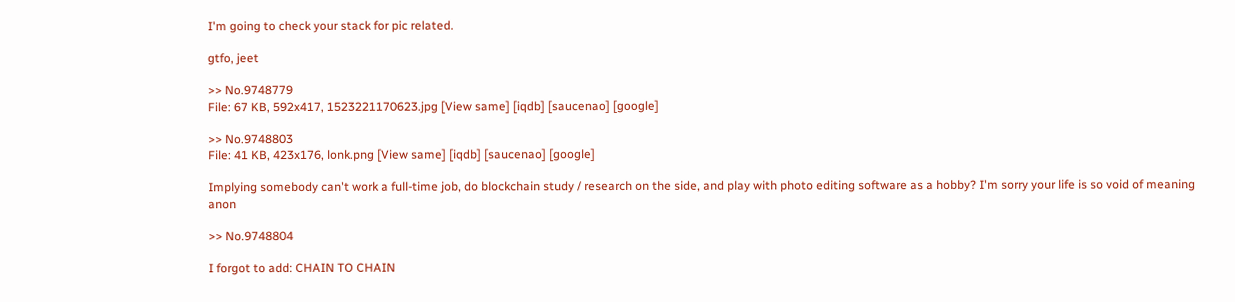I'm going to check your stack for pic related.

gtfo, jeet

>> No.9748779
File: 67 KB, 592x417, 1523221170623.jpg [View same] [iqdb] [saucenao] [google]

>> No.9748803
File: 41 KB, 423x176, lonk.png [View same] [iqdb] [saucenao] [google]

Implying somebody can't work a full-time job, do blockchain study / research on the side, and play with photo editing software as a hobby? I'm sorry your life is so void of meaning anon

>> No.9748804

I forgot to add: CHAIN TO CHAIN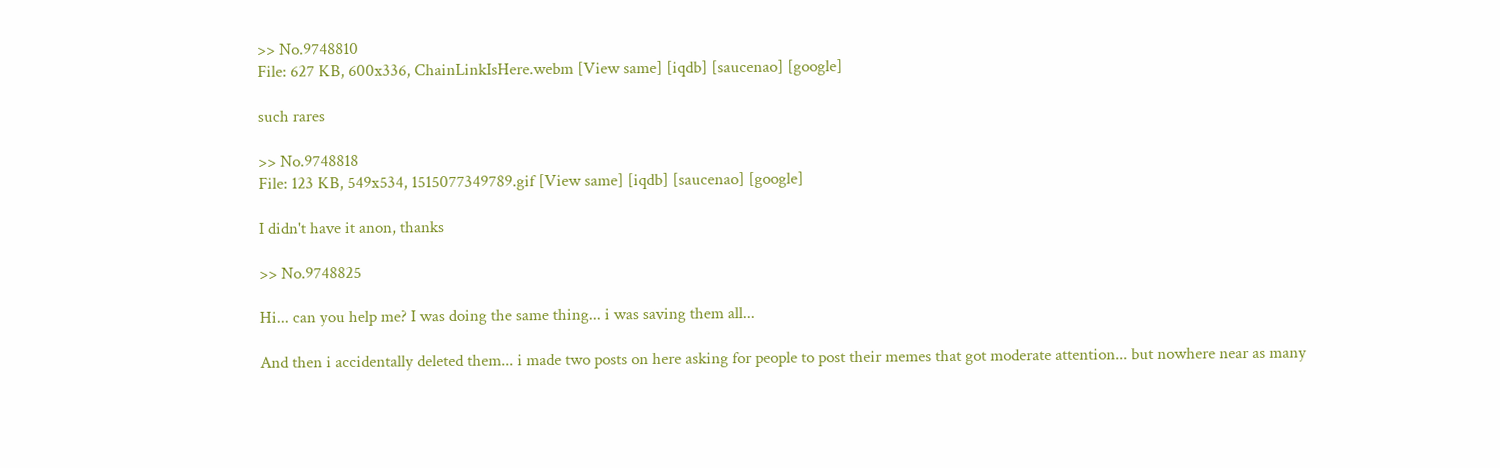>> No.9748810
File: 627 KB, 600x336, ChainLinkIsHere.webm [View same] [iqdb] [saucenao] [google]

such rares

>> No.9748818
File: 123 KB, 549x534, 1515077349789.gif [View same] [iqdb] [saucenao] [google]

I didn't have it anon, thanks

>> No.9748825

Hi... can you help me? I was doing the same thing... i was saving them all...

And then i accidentally deleted them... i made two posts on here asking for people to post their memes that got moderate attention... but nowhere near as many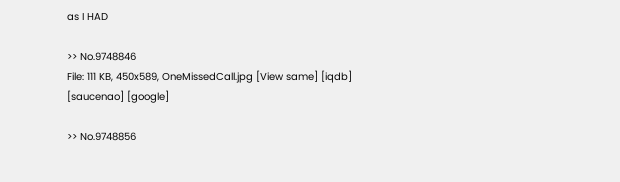as I HAD

>> No.9748846
File: 111 KB, 450x589, OneMissedCall.jpg [View same] [iqdb] [saucenao] [google]

>> No.9748856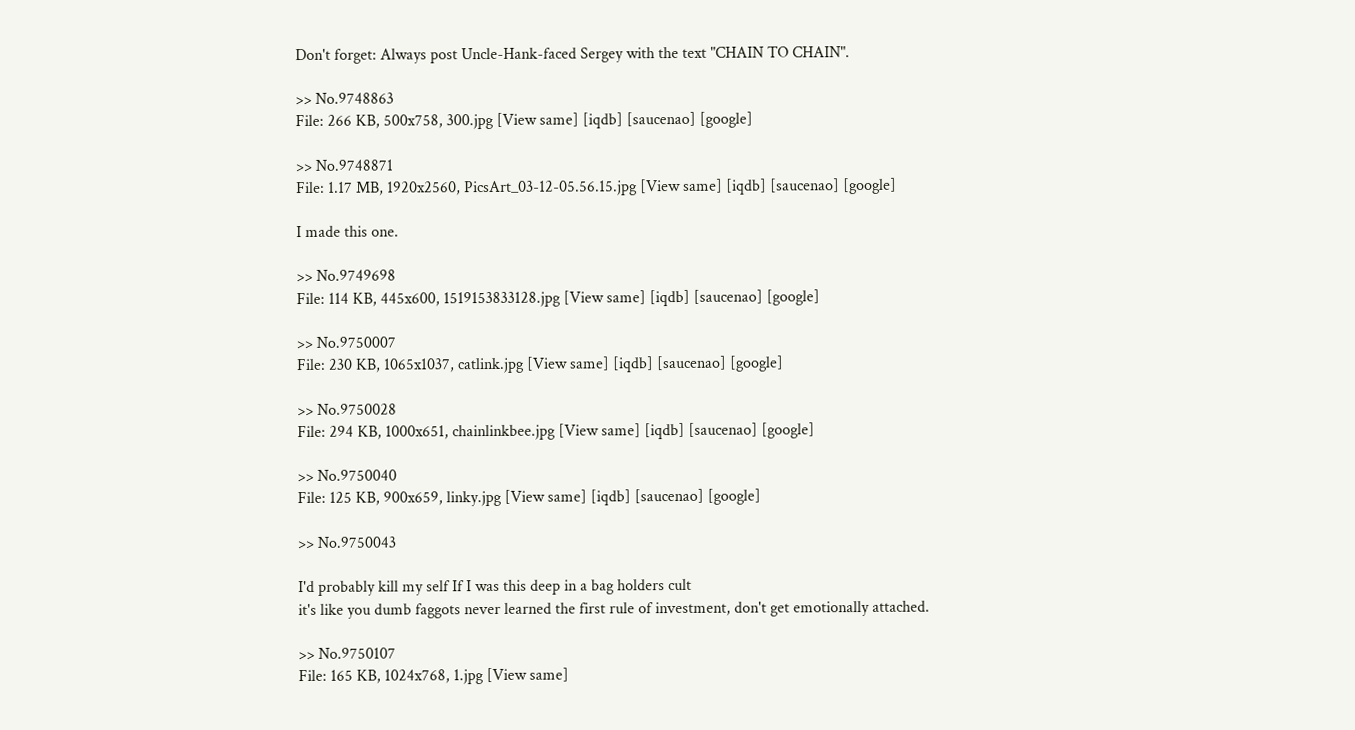Don't forget: Always post Uncle-Hank-faced Sergey with the text "CHAIN TO CHAIN".

>> No.9748863
File: 266 KB, 500x758, 300.jpg [View same] [iqdb] [saucenao] [google]

>> No.9748871
File: 1.17 MB, 1920x2560, PicsArt_03-12-05.56.15.jpg [View same] [iqdb] [saucenao] [google]

I made this one.

>> No.9749698
File: 114 KB, 445x600, 1519153833128.jpg [View same] [iqdb] [saucenao] [google]

>> No.9750007
File: 230 KB, 1065x1037, catlink.jpg [View same] [iqdb] [saucenao] [google]

>> No.9750028
File: 294 KB, 1000x651, chainlinkbee.jpg [View same] [iqdb] [saucenao] [google]

>> No.9750040
File: 125 KB, 900x659, linky.jpg [View same] [iqdb] [saucenao] [google]

>> No.9750043

I'd probably kill my self If I was this deep in a bag holders cult
it's like you dumb faggots never learned the first rule of investment, don't get emotionally attached.

>> No.9750107
File: 165 KB, 1024x768, 1.jpg [View same]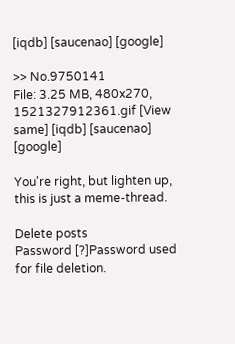[iqdb] [saucenao] [google]

>> No.9750141
File: 3.25 MB, 480x270, 1521327912361.gif [View same] [iqdb] [saucenao] [google]

You're right, but lighten up, this is just a meme-thread.

Delete posts
Password [?]Password used for file deletion.